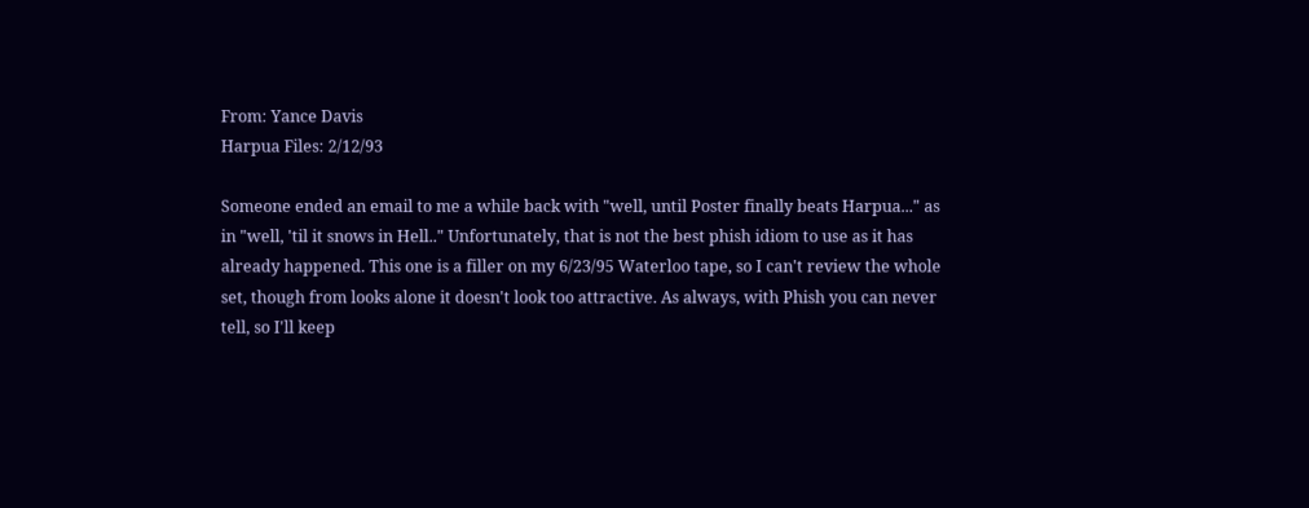From: Yance Davis
Harpua Files: 2/12/93

Someone ended an email to me a while back with "well, until Poster finally beats Harpua..." as in "well, 'til it snows in Hell.." Unfortunately, that is not the best phish idiom to use as it has already happened. This one is a filler on my 6/23/95 Waterloo tape, so I can't review the whole set, though from looks alone it doesn't look too attractive. As always, with Phish you can never tell, so I'll keep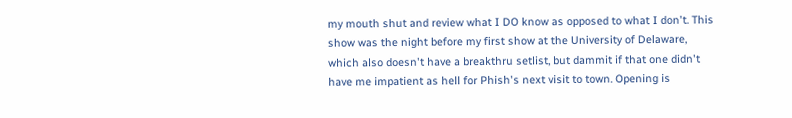my mouth shut and review what I DO know as opposed to what I don't. This show was the night before my first show at the University of Delaware, which also doesn't have a breakthru setlist, but dammit if that one didn't have me impatient as hell for Phish's next visit to town. Opening is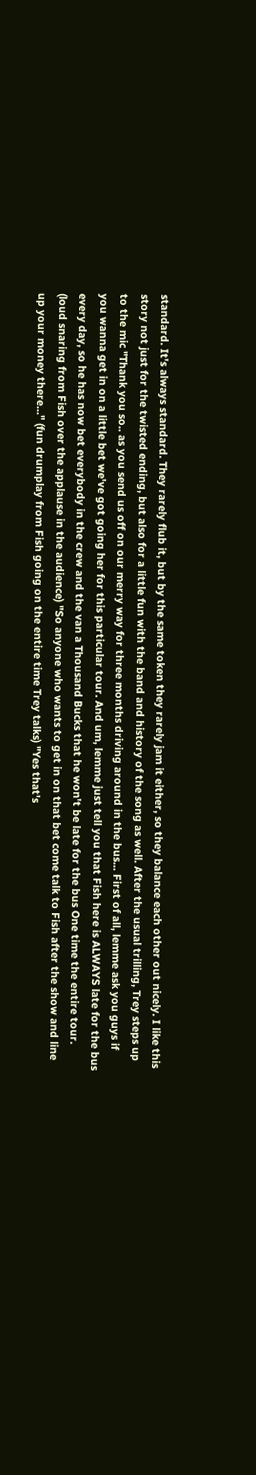standard. It's always standard. They rarely flub it, but by the same token they rarely jam it either, so they balance each other out nicely. I like this story not just for the twisted ending, but also for a little fun with the band and history of the song as well. After the usual trilling, Trey steps up to the mic "Thank you so.. as you send us off on our merry way for three months driving around in the bus... First of all, lemme ask you guys if you wanna get in on a little bet we've got going her for this particular tour. And um, lemme just tell you that Fish here is ALWAYS late for the bus every day, so he has now bet everybody in the crew and the van a Thousand Bucks that he won't be late for the bus One time the entire tour. (loud snaring from Fish over the applause in the audience) "So anyone who wants to get in on that bet come talk to Fish after the show and line up your money there..." (fun drumplay from Fish going on the entire time Trey talks) "Yes that's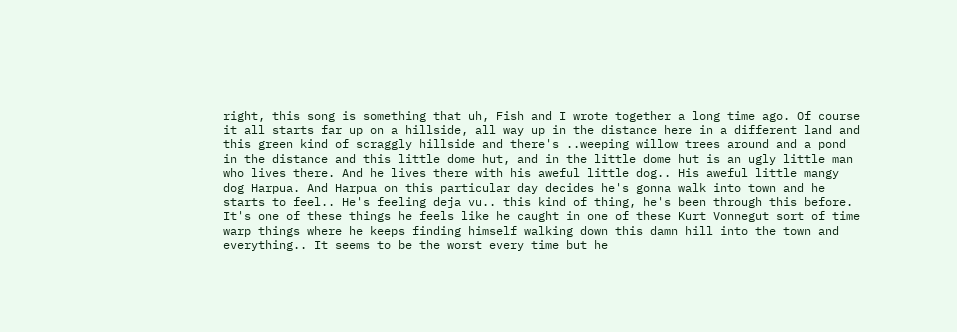right, this song is something that uh, Fish and I wrote together a long time ago. Of course it all starts far up on a hillside, all way up in the distance here in a different land and this green kind of scraggly hillside and there's ..weeping willow trees around and a pond in the distance and this little dome hut, and in the little dome hut is an ugly little man who lives there. And he lives there with his aweful little dog.. His aweful little mangy dog Harpua. And Harpua on this particular day decides he's gonna walk into town and he starts to feel.. He's feeling deja vu.. this kind of thing, he's been through this before. It's one of these things he feels like he caught in one of these Kurt Vonnegut sort of time warp things where he keeps finding himself walking down this damn hill into the town and everything.. It seems to be the worst every time but he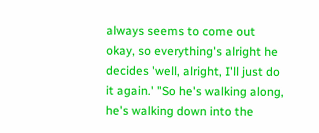always seems to come out okay, so everything's alright he decides 'well, alright, I'll just do it again.' "So he's walking along, he's walking down into the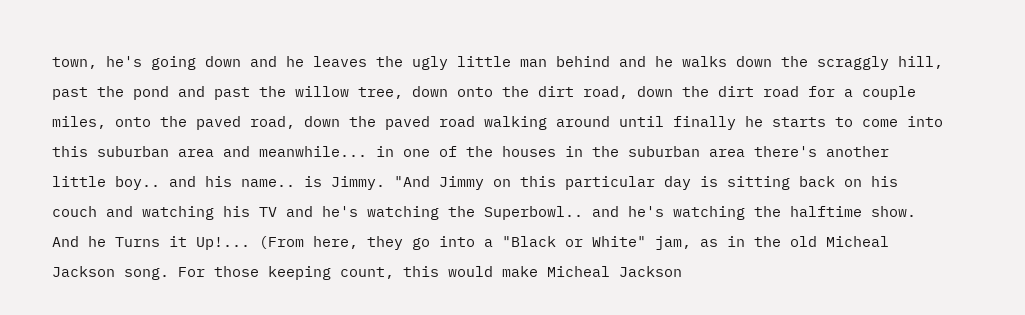town, he's going down and he leaves the ugly little man behind and he walks down the scraggly hill, past the pond and past the willow tree, down onto the dirt road, down the dirt road for a couple miles, onto the paved road, down the paved road walking around until finally he starts to come into this suburban area and meanwhile... in one of the houses in the suburban area there's another little boy.. and his name.. is Jimmy. "And Jimmy on this particular day is sitting back on his couch and watching his TV and he's watching the Superbowl.. and he's watching the halftime show. And he Turns it Up!... (From here, they go into a "Black or White" jam, as in the old Micheal Jackson song. For those keeping count, this would make Micheal Jackson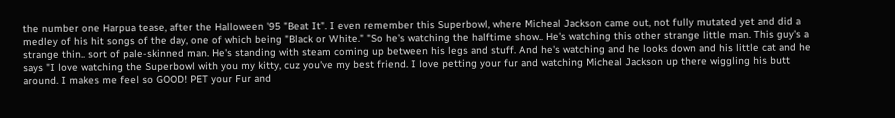the number one Harpua tease, after the Halloween '95 "Beat It". I even remember this Superbowl, where Micheal Jackson came out, not fully mutated yet and did a medley of his hit songs of the day, one of which being "Black or White." "So he's watching the halftime show.. He's watching this other strange little man. This guy's a strange thin.. sort of pale-skinned man. He's standing with steam coming up between his legs and stuff. And he's watching and he looks down and his little cat and he says "I love watching the Superbowl with you my kitty, cuz you've my best friend. I love petting your fur and watching Micheal Jackson up there wiggling his butt around. I makes me feel so GOOD! PET your Fur and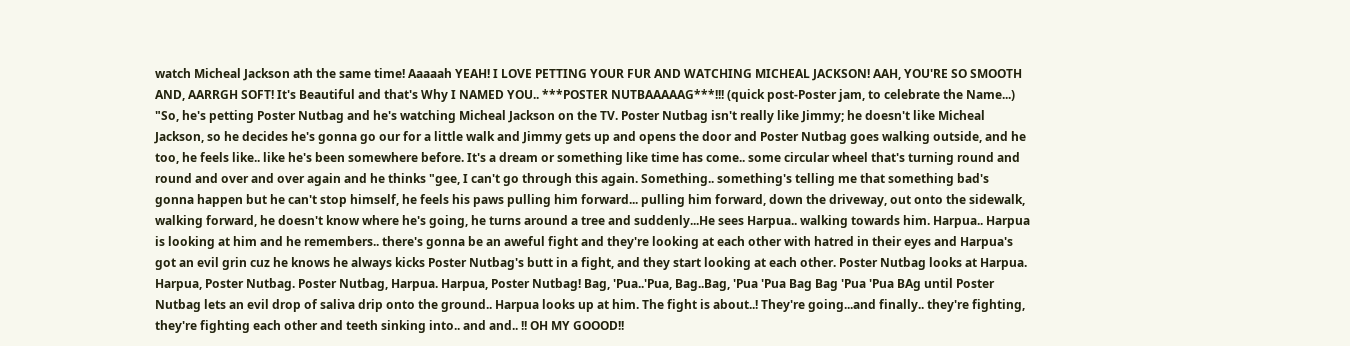watch Micheal Jackson ath the same time! Aaaaah YEAH! I LOVE PETTING YOUR FUR AND WATCHING MICHEAL JACKSON! AAH, YOU'RE SO SMOOTH AND, AARRGH SOFT! It's Beautiful and that's Why I NAMED YOU.. ***POSTER NUTBAAAAAG***!!! (quick post-Poster jam, to celebrate the Name...) "So, he's petting Poster Nutbag and he's watching Micheal Jackson on the TV. Poster Nutbag isn't really like Jimmy; he doesn't like Micheal Jackson, so he decides he's gonna go our for a little walk and Jimmy gets up and opens the door and Poster Nutbag goes walking outside, and he too, he feels like.. like he's been somewhere before. It's a dream or something like time has come.. some circular wheel that's turning round and round and over and over again and he thinks "gee, I can't go through this again. Something.. something's telling me that something bad's gonna happen but he can't stop himself, he feels his paws pulling him forward... pulling him forward, down the driveway, out onto the sidewalk, walking forward, he doesn't know where he's going, he turns around a tree and suddenly...He sees Harpua.. walking towards him. Harpua.. Harpua is looking at him and he remembers.. there's gonna be an aweful fight and they're looking at each other with hatred in their eyes and Harpua's got an evil grin cuz he knows he always kicks Poster Nutbag's butt in a fight, and they start looking at each other. Poster Nutbag looks at Harpua. Harpua, Poster Nutbag. Poster Nutbag, Harpua. Harpua, Poster Nutbag! Bag, 'Pua..'Pua, Bag..Bag, 'Pua 'Pua Bag Bag 'Pua 'Pua BAg until Poster Nutbag lets an evil drop of saliva drip onto the ground.. Harpua looks up at him. The fight is about..! They're going...and finally.. they're fighting, they're fighting each other and teeth sinking into.. and and.. !! OH MY GOOOD!!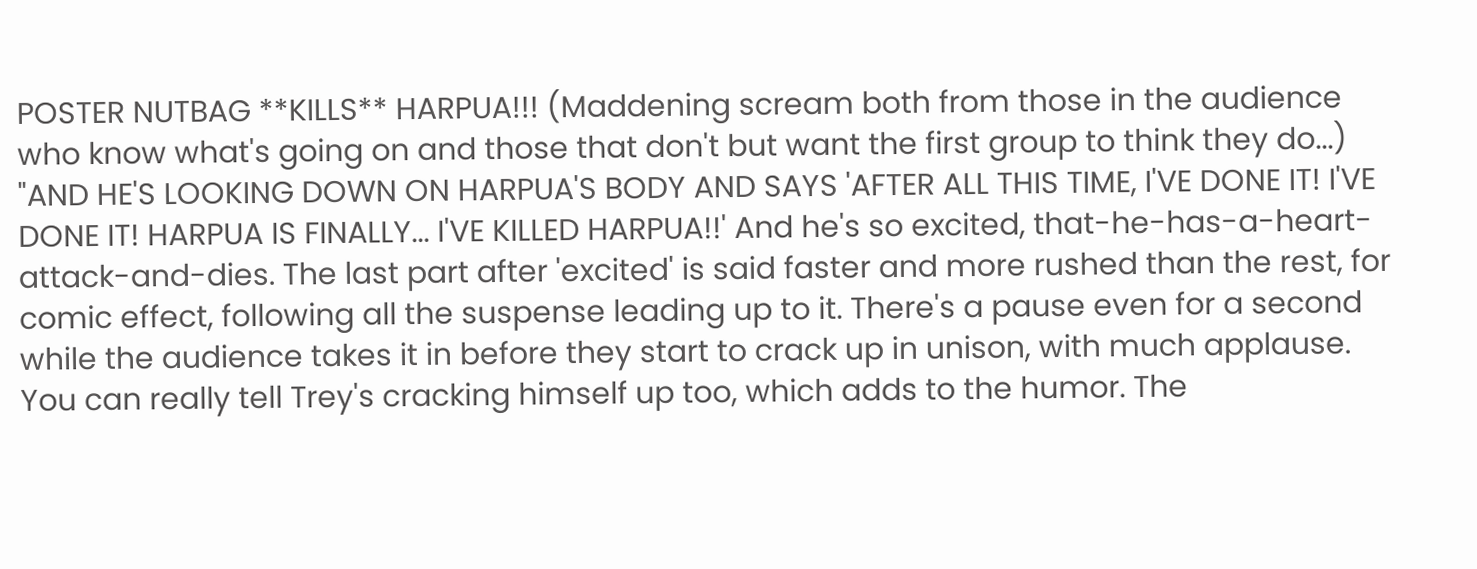POSTER NUTBAG **KILLS** HARPUA!!! (Maddening scream both from those in the audience who know what's going on and those that don't but want the first group to think they do...) "AND HE'S LOOKING DOWN ON HARPUA'S BODY AND SAYS 'AFTER ALL THIS TIME, I'VE DONE IT! I'VE DONE IT! HARPUA IS FINALLY... I'VE KILLED HARPUA!!' And he's so excited, that-he-has-a-heart-attack-and-dies. The last part after 'excited' is said faster and more rushed than the rest, for comic effect, following all the suspense leading up to it. There's a pause even for a second while the audience takes it in before they start to crack up in unison, with much applause. You can really tell Trey's cracking himself up too, which adds to the humor. The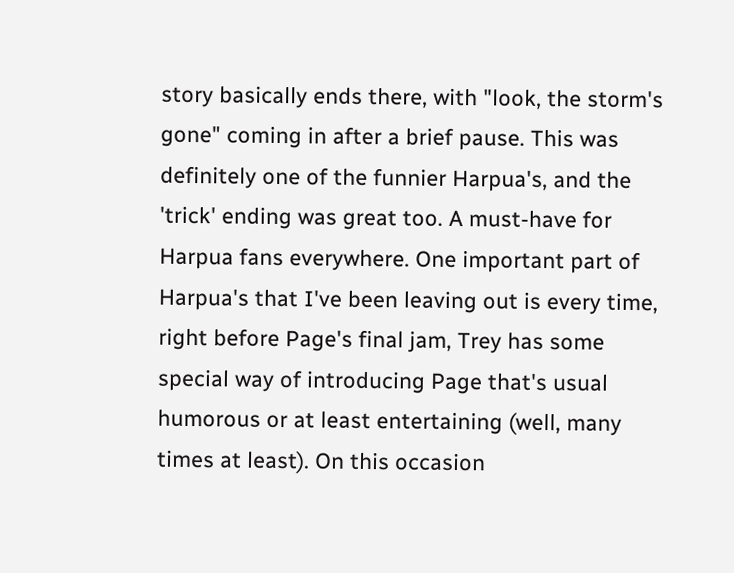story basically ends there, with "look, the storm's gone" coming in after a brief pause. This was definitely one of the funnier Harpua's, and the 'trick' ending was great too. A must-have for Harpua fans everywhere. One important part of Harpua's that I've been leaving out is every time, right before Page's final jam, Trey has some special way of introducing Page that's usual humorous or at least entertaining (well, many times at least). On this occasion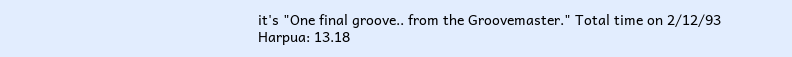it's "One final groove.. from the Groovemaster." Total time on 2/12/93 Harpua: 13.18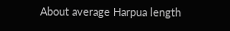About average Harpua length